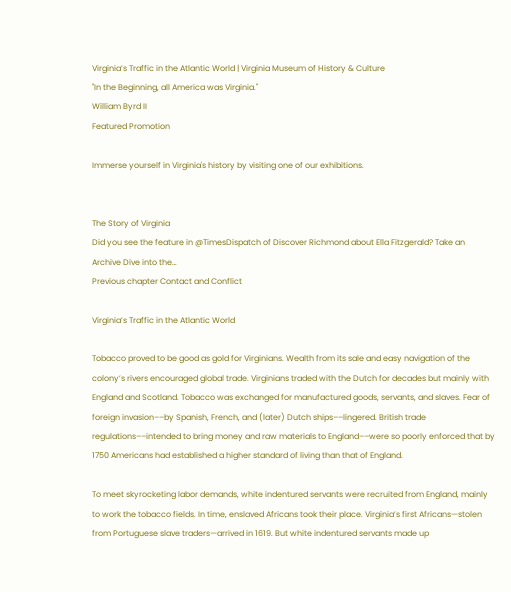Virginia’s Traffic in the Atlantic World | Virginia Museum of History & Culture
"In the Beginning, all America was Virginia."
William Byrd II
Featured Promotion

Immerse yourself in Virginia's history by visiting one of our exhibitions.


The Story of Virginia
Did you see the feature in @TimesDispatch of Discover Richmond about Ella Fitzgerald? Take an Archive Dive into the…
Previous chapter Contact and Conflict

Virginia’s Traffic in the Atlantic World

Tobacco proved to be good as gold for Virginians. Wealth from its sale and easy navigation of the colony’s rivers encouraged global trade. Virginians traded with the Dutch for decades but mainly with England and Scotland. Tobacco was exchanged for manufactured goods, servants, and slaves. Fear of foreign invasion––by Spanish, French, and (later) Dutch ships––lingered. British trade regulations––intended to bring money and raw materials to England––were so poorly enforced that by 1750 Americans had established a higher standard of living than that of England.

To meet skyrocketing labor demands, white indentured servants were recruited from England, mainly to work the tobacco fields. In time, enslaved Africans took their place. Virginia’s first Africans—stolen from Portuguese slave traders—arrived in 1619. But white indentured servants made up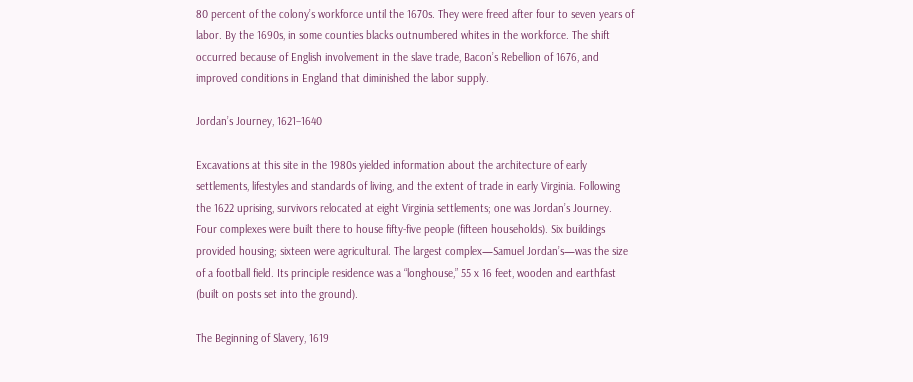80 percent of the colony’s workforce until the 1670s. They were freed after four to seven years of labor. By the 1690s, in some counties blacks outnumbered whites in the workforce. The shift occurred because of English involvement in the slave trade, Bacon’s Rebellion of 1676, and improved conditions in England that diminished the labor supply.

Jordan’s Journey, 1621–1640

Excavations at this site in the 1980s yielded information about the architecture of early settlements, lifestyles and standards of living, and the extent of trade in early Virginia. Following the 1622 uprising, survivors relocated at eight Virginia settlements; one was Jordan’s Journey. Four complexes were built there to house fifty-five people (fifteen households). Six buildings provided housing; sixteen were agricultural. The largest complex—Samuel Jordan’s—was the size of a football field. Its principle residence was a “longhouse,” 55 x 16 feet, wooden and earthfast (built on posts set into the ground).

The Beginning of Slavery, 1619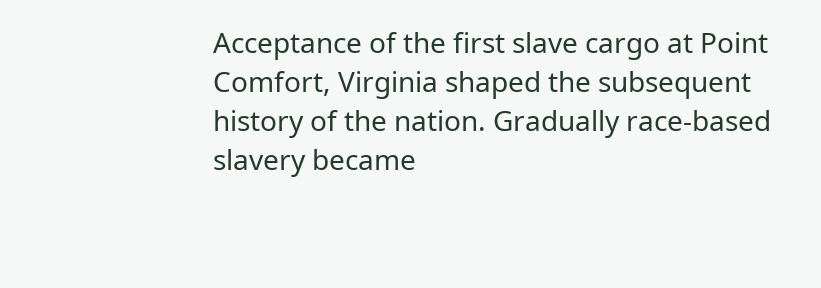Acceptance of the first slave cargo at Point Comfort, Virginia shaped the subsequent history of the nation. Gradually race-based slavery became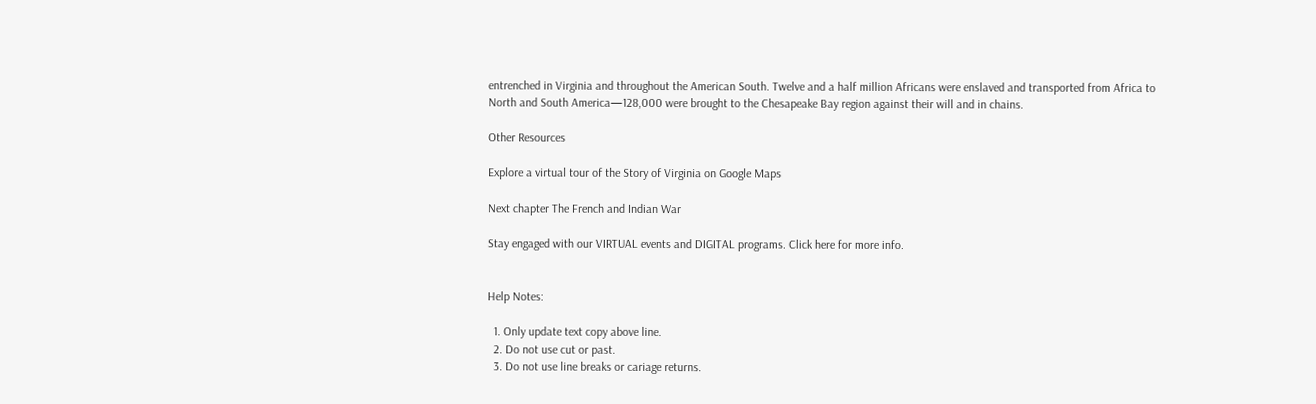entrenched in Virginia and throughout the American South. Twelve and a half million Africans were enslaved and transported from Africa to North and South America—128,000 were brought to the Chesapeake Bay region against their will and in chains.

Other Resources

Explore a virtual tour of the Story of Virginia on Google Maps

Next chapter The French and Indian War

Stay engaged with our VIRTUAL events and DIGITAL programs. Click here for more info.


Help Notes:

  1. Only update text copy above line.
  2. Do not use cut or past.
  3. Do not use line breaks or cariage returns.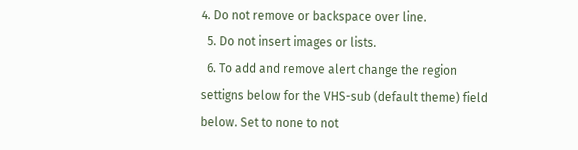4. Do not remove or backspace over line.
  5. Do not insert images or lists.
  6. To add and remove alert change the region settigns below for the VHS-sub (default theme) field below. Set to none to not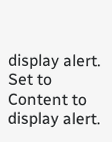display alert. Set to Content to display alert.